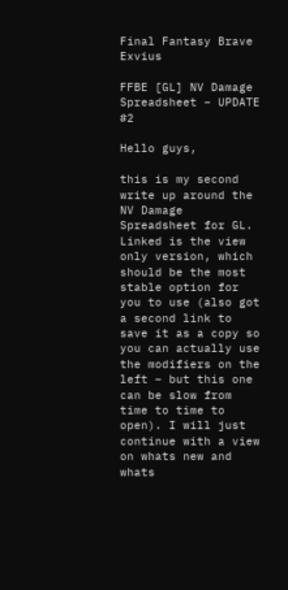Final Fantasy Brave Exvius

FFBE [GL] NV Damage Spreadsheet – UPDATE #2

Hello guys,

this is my second write up around the NV Damage Spreadsheet for GL. Linked is the view only version, which should be the most stable option for you to use (also got a second link to save it as a copy so you can actually use the modifiers on the left – but this one can be slow from time to time to open). I will just continue with a view on whats new and whats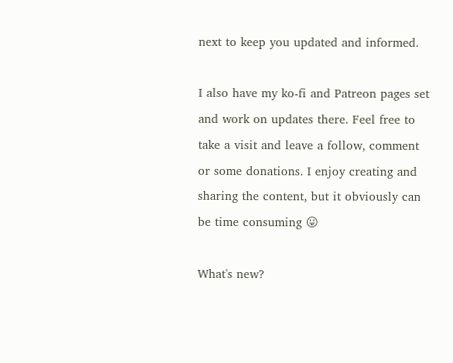next to keep you updated and informed.

I also have my ko-fi and Patreon pages set and work on updates there. Feel free to take a visit and leave a follow, comment or some donations. I enjoy creating and sharing the content, but it obviously can be time consuming 😛

What's new?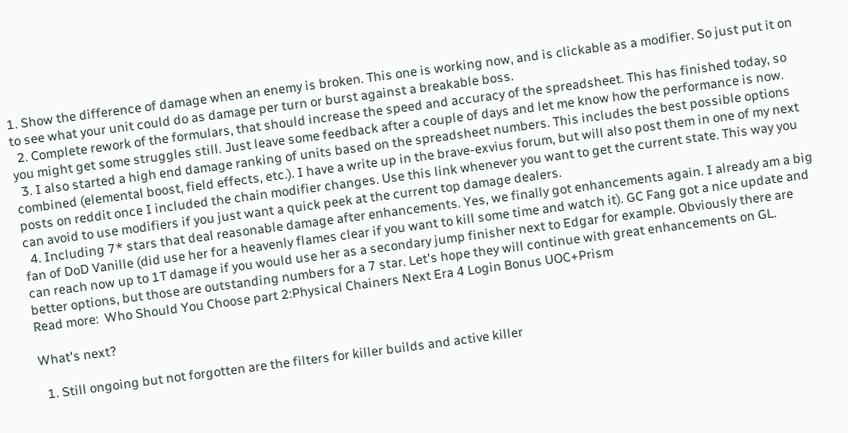1. Show the difference of damage when an enemy is broken. This one is working now, and is clickable as a modifier. So just put it on to see what your unit could do as damage per turn or burst against a breakable boss.
  2. Complete rework of the formulars, that should increase the speed and accuracy of the spreadsheet. This has finished today, so you might get some struggles still. Just leave some feedback after a couple of days and let me know how the performance is now.
  3. I also started a high end damage ranking of units based on the spreadsheet numbers. This includes the best possible options combined (elemental boost, field effects, etc.). I have a write up in the brave-exvius forum, but will also post them in one of my next posts on reddit once I included the chain modifier changes. Use this link whenever you want to get the current state. This way you can avoid to use modifiers if you just want a quick peek at the current top damage dealers.
  4. Including 7* stars that deal reasonable damage after enhancements. Yes, we finally got enhancements again. I already am a big fan of DoD Vanille (did use her for a heavenly flames clear if you want to kill some time and watch it). GC Fang got a nice update and can reach now up to 1T damage if you would use her as a secondary jump finisher next to Edgar for example. Obviously there are better options, but those are outstanding numbers for a 7 star. Let's hope they will continue with great enhancements on GL.
Read more:  Who Should You Choose part 2:Physical Chainers Next Era 4 Login Bonus UOC+Prism

What's next?

  1. Still ongoing but not forgotten are the filters for killer builds and active killer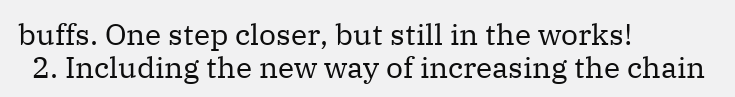buffs. One step closer, but still in the works!
  2. Including the new way of increasing the chain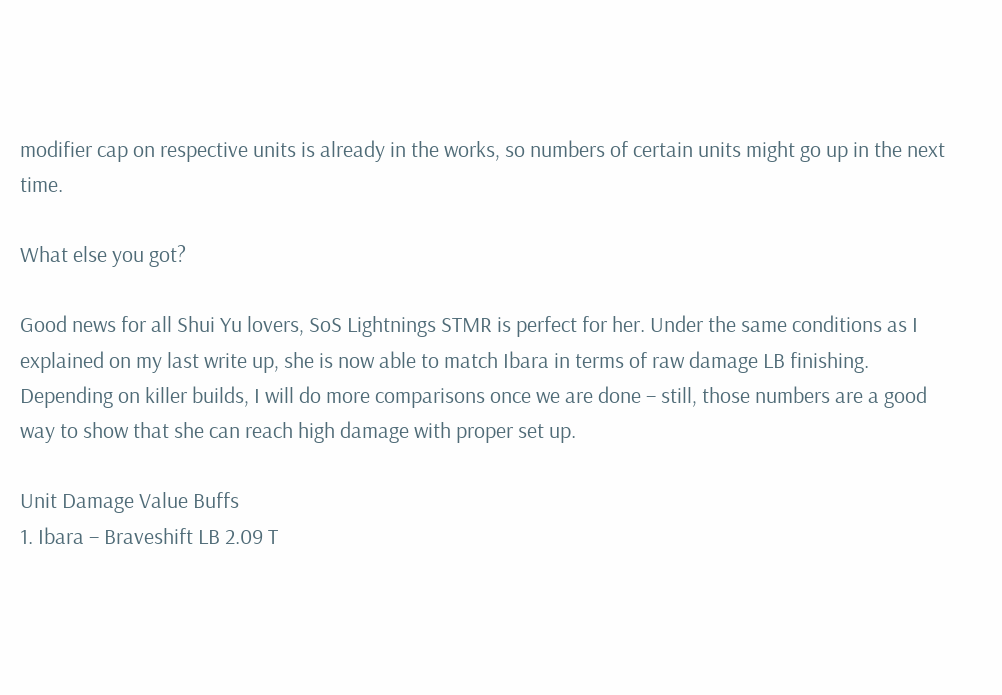modifier cap on respective units is already in the works, so numbers of certain units might go up in the next time.

What else you got?

Good news for all Shui Yu lovers, SoS Lightnings STMR is perfect for her. Under the same conditions as I explained on my last write up, she is now able to match Ibara in terms of raw damage LB finishing. Depending on killer builds, I will do more comparisons once we are done – still, those numbers are a good way to show that she can reach high damage with proper set up.

Unit Damage Value Buffs
1. Ibara – Braveshift LB 2.09 T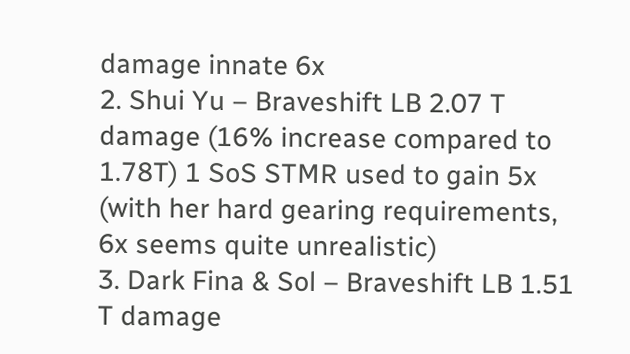damage innate 6x
2. Shui Yu – Braveshift LB 2.07 T damage (16% increase compared to 1.78T) 1 SoS STMR used to gain 5x (with her hard gearing requirements, 6x seems quite unrealistic)
3. Dark Fina & Sol – Braveshift LB 1.51 T damage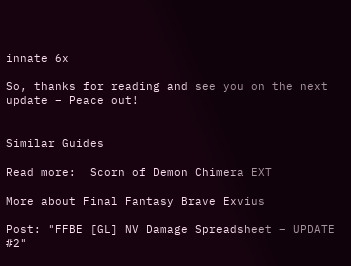innate 6x

So, thanks for reading and see you on the next update – Peace out!


Similar Guides

Read more:  Scorn of Demon Chimera EXT

More about Final Fantasy Brave Exvius

Post: "FFBE [GL] NV Damage Spreadsheet – UPDATE #2"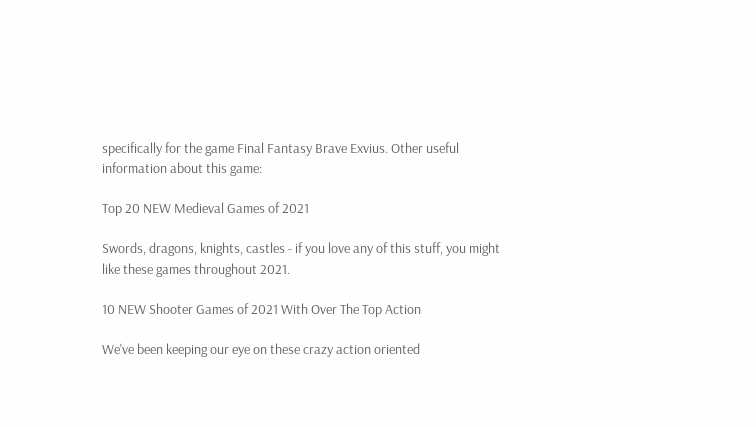specifically for the game Final Fantasy Brave Exvius. Other useful information about this game:

Top 20 NEW Medieval Games of 2021

Swords, dragons, knights, castles - if you love any of this stuff, you might like these games throughout 2021.

10 NEW Shooter Games of 2021 With Over The Top Action

We've been keeping our eye on these crazy action oriented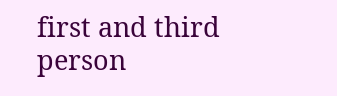first and third person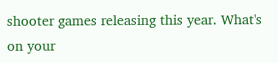shooter games releasing this year. What's on your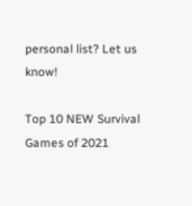personal list? Let us know!

Top 10 NEW Survival Games of 2021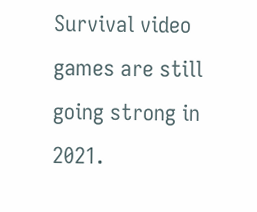Survival video games are still going strong in 2021.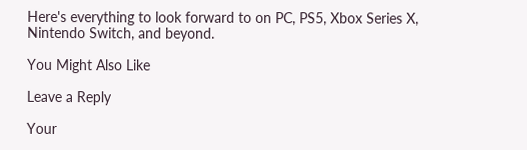Here's everything to look forward to on PC, PS5, Xbox Series X, Nintendo Switch, and beyond.

You Might Also Like

Leave a Reply

Your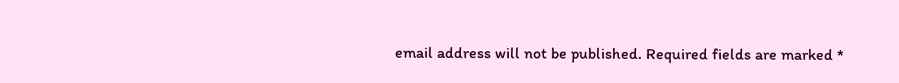email address will not be published. Required fields are marked *